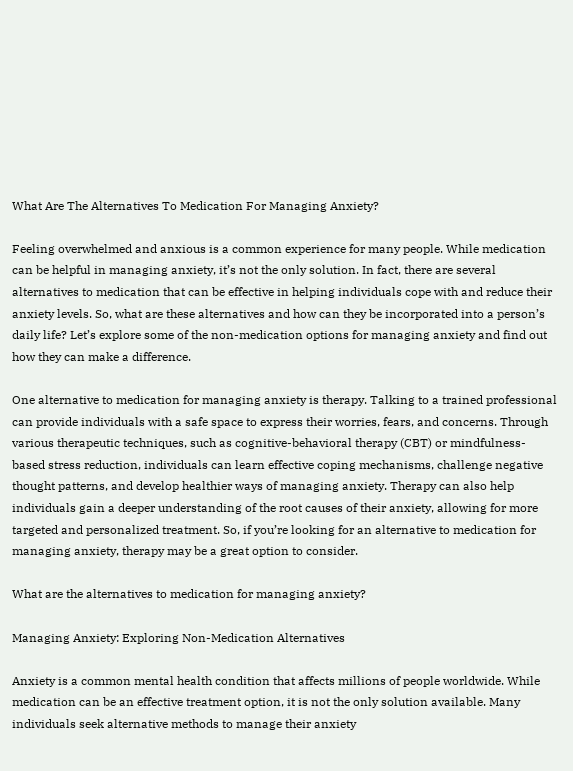What Are The Alternatives To Medication For Managing Anxiety?

Feeling overwhelmed and anxious is a common experience for many people. While medication can be helpful in managing anxiety, it’s not the only solution. In fact, there are several alternatives to medication that can be effective in helping individuals cope with and reduce their anxiety levels. So, what are these alternatives and how can they be incorporated into a person’s daily life? Let’s explore some of the non-medication options for managing anxiety and find out how they can make a difference.

One alternative to medication for managing anxiety is therapy. Talking to a trained professional can provide individuals with a safe space to express their worries, fears, and concerns. Through various therapeutic techniques, such as cognitive-behavioral therapy (CBT) or mindfulness-based stress reduction, individuals can learn effective coping mechanisms, challenge negative thought patterns, and develop healthier ways of managing anxiety. Therapy can also help individuals gain a deeper understanding of the root causes of their anxiety, allowing for more targeted and personalized treatment. So, if you’re looking for an alternative to medication for managing anxiety, therapy may be a great option to consider.

What are the alternatives to medication for managing anxiety?

Managing Anxiety: Exploring Non-Medication Alternatives

Anxiety is a common mental health condition that affects millions of people worldwide. While medication can be an effective treatment option, it is not the only solution available. Many individuals seek alternative methods to manage their anxiety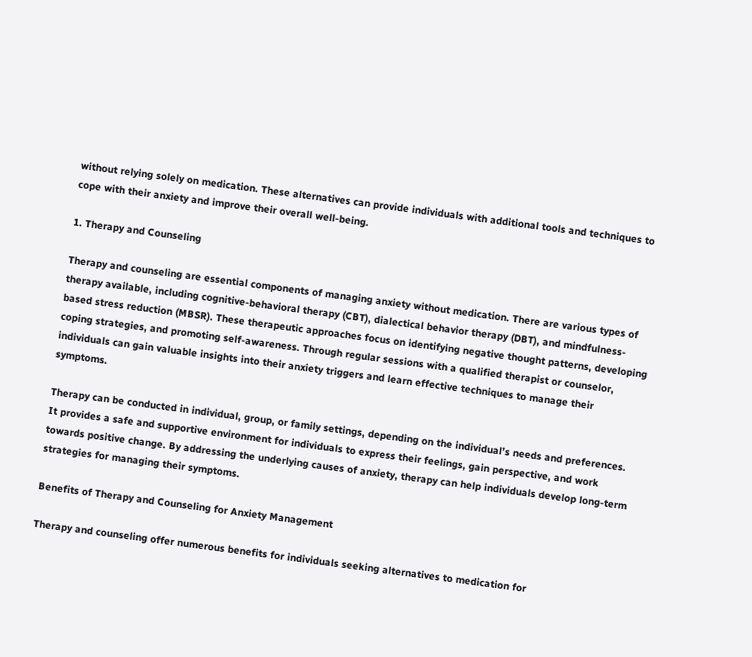without relying solely on medication. These alternatives can provide individuals with additional tools and techniques to cope with their anxiety and improve their overall well-being.

1. Therapy and Counseling

Therapy and counseling are essential components of managing anxiety without medication. There are various types of therapy available, including cognitive-behavioral therapy (CBT), dialectical behavior therapy (DBT), and mindfulness-based stress reduction (MBSR). These therapeutic approaches focus on identifying negative thought patterns, developing coping strategies, and promoting self-awareness. Through regular sessions with a qualified therapist or counselor, individuals can gain valuable insights into their anxiety triggers and learn effective techniques to manage their symptoms.

Therapy can be conducted in individual, group, or family settings, depending on the individual’s needs and preferences. It provides a safe and supportive environment for individuals to express their feelings, gain perspective, and work towards positive change. By addressing the underlying causes of anxiety, therapy can help individuals develop long-term strategies for managing their symptoms.

Benefits of Therapy and Counseling for Anxiety Management

Therapy and counseling offer numerous benefits for individuals seeking alternatives to medication for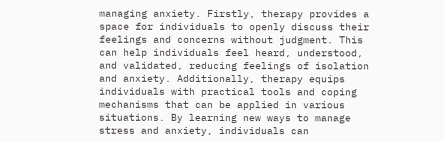managing anxiety. Firstly, therapy provides a space for individuals to openly discuss their feelings and concerns without judgment. This can help individuals feel heard, understood, and validated, reducing feelings of isolation and anxiety. Additionally, therapy equips individuals with practical tools and coping mechanisms that can be applied in various situations. By learning new ways to manage stress and anxiety, individuals can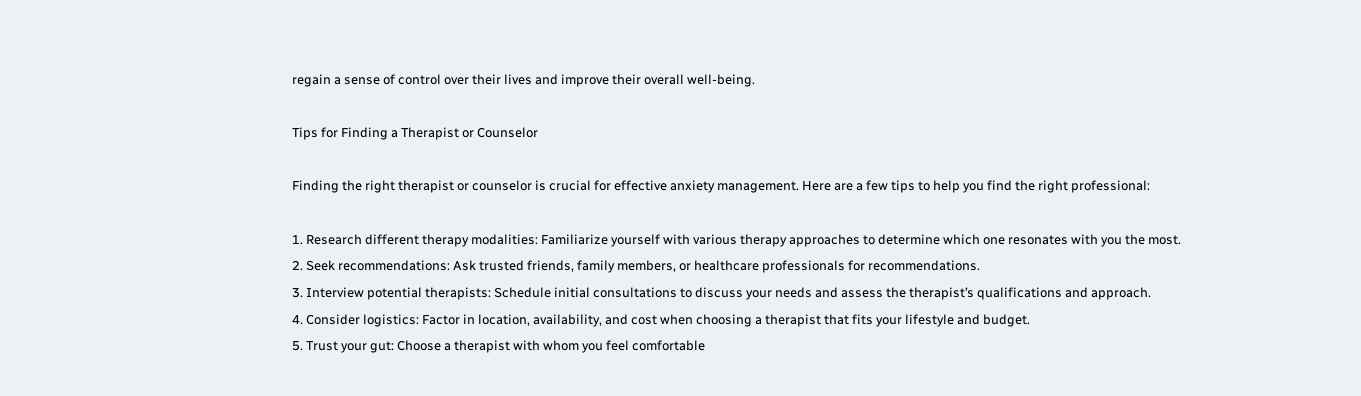regain a sense of control over their lives and improve their overall well-being.

Tips for Finding a Therapist or Counselor

Finding the right therapist or counselor is crucial for effective anxiety management. Here are a few tips to help you find the right professional:

1. Research different therapy modalities: Familiarize yourself with various therapy approaches to determine which one resonates with you the most.
2. Seek recommendations: Ask trusted friends, family members, or healthcare professionals for recommendations.
3. Interview potential therapists: Schedule initial consultations to discuss your needs and assess the therapist’s qualifications and approach.
4. Consider logistics: Factor in location, availability, and cost when choosing a therapist that fits your lifestyle and budget.
5. Trust your gut: Choose a therapist with whom you feel comfortable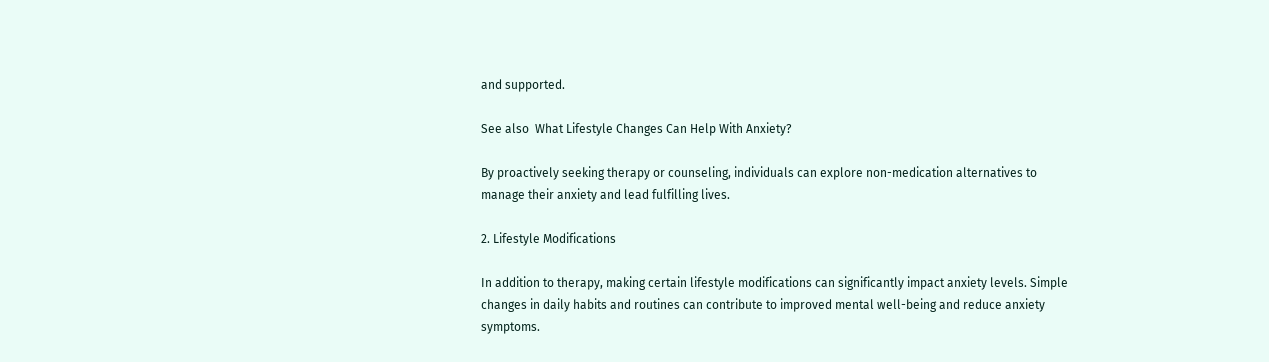and supported.

See also  What Lifestyle Changes Can Help With Anxiety?

By proactively seeking therapy or counseling, individuals can explore non-medication alternatives to manage their anxiety and lead fulfilling lives.

2. Lifestyle Modifications

In addition to therapy, making certain lifestyle modifications can significantly impact anxiety levels. Simple changes in daily habits and routines can contribute to improved mental well-being and reduce anxiety symptoms.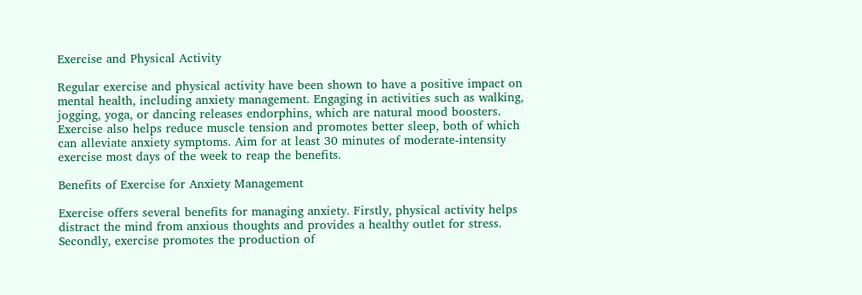Exercise and Physical Activity

Regular exercise and physical activity have been shown to have a positive impact on mental health, including anxiety management. Engaging in activities such as walking, jogging, yoga, or dancing releases endorphins, which are natural mood boosters. Exercise also helps reduce muscle tension and promotes better sleep, both of which can alleviate anxiety symptoms. Aim for at least 30 minutes of moderate-intensity exercise most days of the week to reap the benefits.

Benefits of Exercise for Anxiety Management

Exercise offers several benefits for managing anxiety. Firstly, physical activity helps distract the mind from anxious thoughts and provides a healthy outlet for stress. Secondly, exercise promotes the production of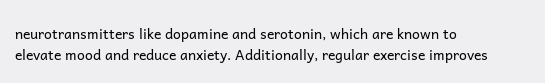neurotransmitters like dopamine and serotonin, which are known to elevate mood and reduce anxiety. Additionally, regular exercise improves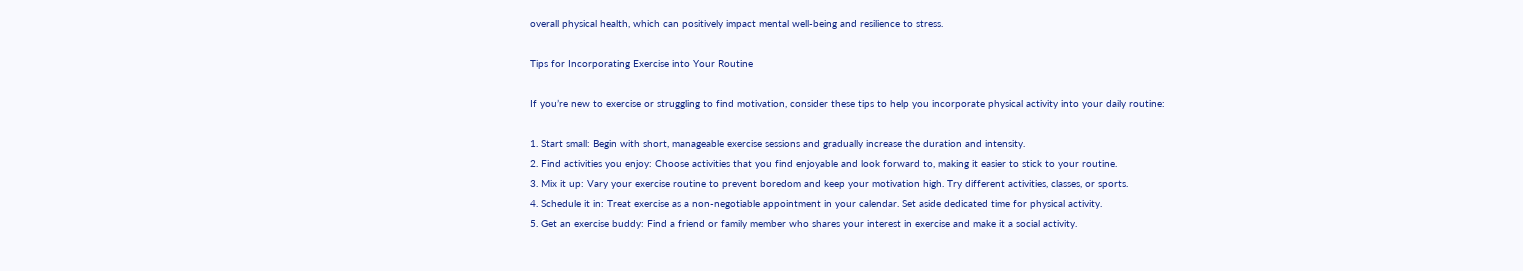overall physical health, which can positively impact mental well-being and resilience to stress.

Tips for Incorporating Exercise into Your Routine

If you’re new to exercise or struggling to find motivation, consider these tips to help you incorporate physical activity into your daily routine:

1. Start small: Begin with short, manageable exercise sessions and gradually increase the duration and intensity.
2. Find activities you enjoy: Choose activities that you find enjoyable and look forward to, making it easier to stick to your routine.
3. Mix it up: Vary your exercise routine to prevent boredom and keep your motivation high. Try different activities, classes, or sports.
4. Schedule it in: Treat exercise as a non-negotiable appointment in your calendar. Set aside dedicated time for physical activity.
5. Get an exercise buddy: Find a friend or family member who shares your interest in exercise and make it a social activity.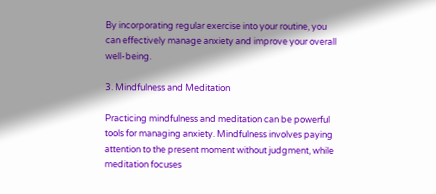By incorporating regular exercise into your routine, you can effectively manage anxiety and improve your overall well-being.

3. Mindfulness and Meditation

Practicing mindfulness and meditation can be powerful tools for managing anxiety. Mindfulness involves paying attention to the present moment without judgment, while meditation focuses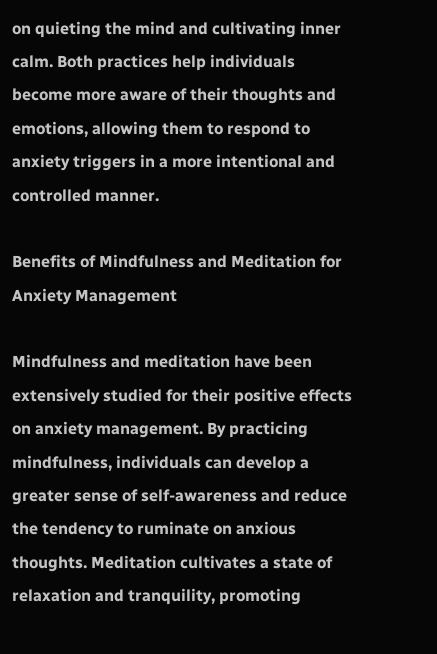on quieting the mind and cultivating inner calm. Both practices help individuals become more aware of their thoughts and emotions, allowing them to respond to anxiety triggers in a more intentional and controlled manner.

Benefits of Mindfulness and Meditation for Anxiety Management

Mindfulness and meditation have been extensively studied for their positive effects on anxiety management. By practicing mindfulness, individuals can develop a greater sense of self-awareness and reduce the tendency to ruminate on anxious thoughts. Meditation cultivates a state of relaxation and tranquility, promoting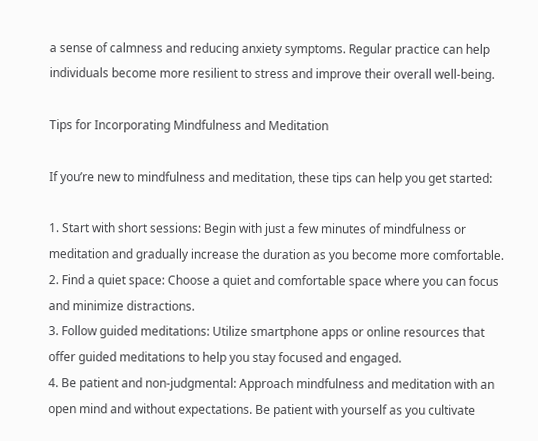a sense of calmness and reducing anxiety symptoms. Regular practice can help individuals become more resilient to stress and improve their overall well-being.

Tips for Incorporating Mindfulness and Meditation

If you’re new to mindfulness and meditation, these tips can help you get started:

1. Start with short sessions: Begin with just a few minutes of mindfulness or meditation and gradually increase the duration as you become more comfortable.
2. Find a quiet space: Choose a quiet and comfortable space where you can focus and minimize distractions.
3. Follow guided meditations: Utilize smartphone apps or online resources that offer guided meditations to help you stay focused and engaged.
4. Be patient and non-judgmental: Approach mindfulness and meditation with an open mind and without expectations. Be patient with yourself as you cultivate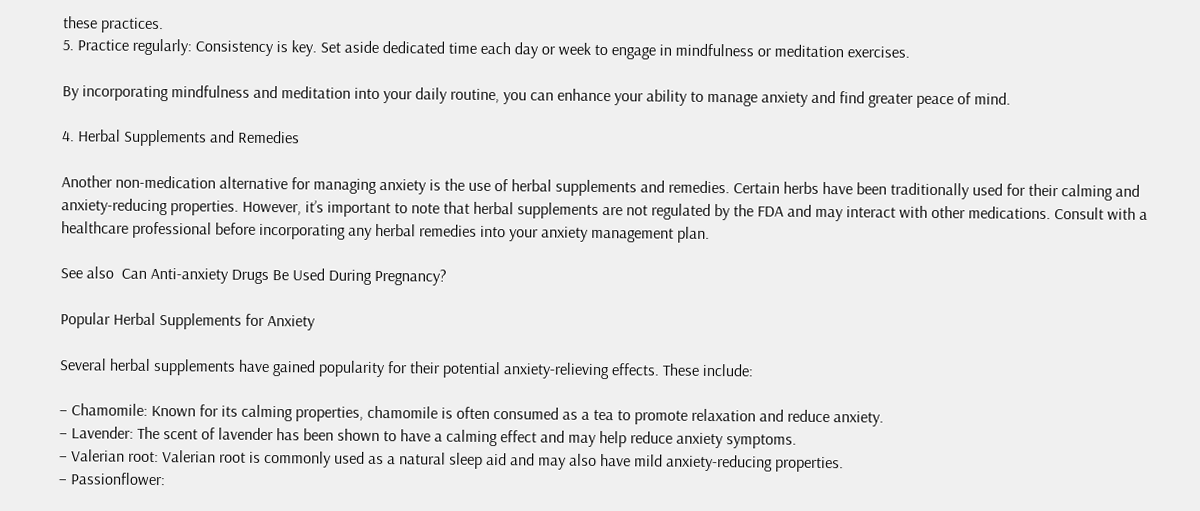these practices.
5. Practice regularly: Consistency is key. Set aside dedicated time each day or week to engage in mindfulness or meditation exercises.

By incorporating mindfulness and meditation into your daily routine, you can enhance your ability to manage anxiety and find greater peace of mind.

4. Herbal Supplements and Remedies

Another non-medication alternative for managing anxiety is the use of herbal supplements and remedies. Certain herbs have been traditionally used for their calming and anxiety-reducing properties. However, it’s important to note that herbal supplements are not regulated by the FDA and may interact with other medications. Consult with a healthcare professional before incorporating any herbal remedies into your anxiety management plan.

See also  Can Anti-anxiety Drugs Be Used During Pregnancy?

Popular Herbal Supplements for Anxiety

Several herbal supplements have gained popularity for their potential anxiety-relieving effects. These include:

– Chamomile: Known for its calming properties, chamomile is often consumed as a tea to promote relaxation and reduce anxiety.
– Lavender: The scent of lavender has been shown to have a calming effect and may help reduce anxiety symptoms.
– Valerian root: Valerian root is commonly used as a natural sleep aid and may also have mild anxiety-reducing properties.
– Passionflower: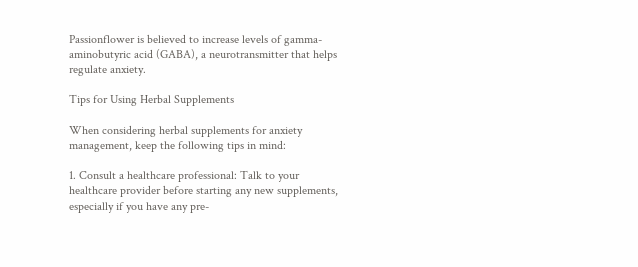Passionflower is believed to increase levels of gamma-aminobutyric acid (GABA), a neurotransmitter that helps regulate anxiety.

Tips for Using Herbal Supplements

When considering herbal supplements for anxiety management, keep the following tips in mind:

1. Consult a healthcare professional: Talk to your healthcare provider before starting any new supplements, especially if you have any pre-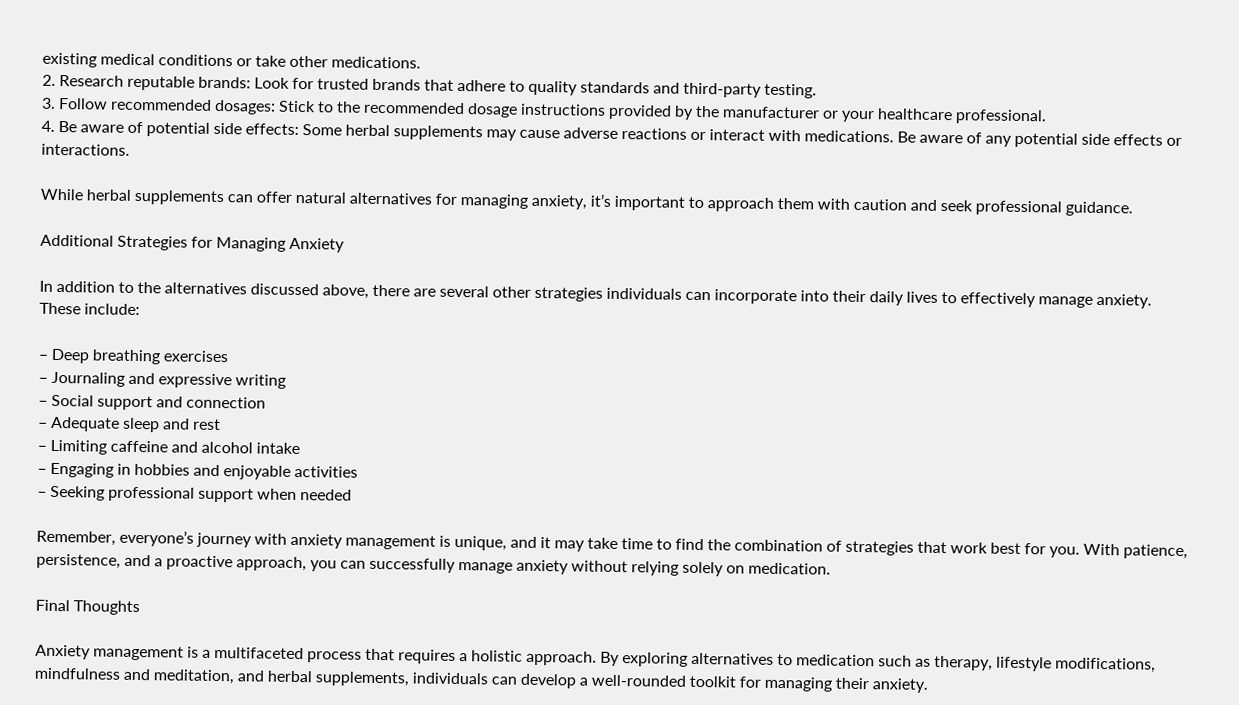existing medical conditions or take other medications.
2. Research reputable brands: Look for trusted brands that adhere to quality standards and third-party testing.
3. Follow recommended dosages: Stick to the recommended dosage instructions provided by the manufacturer or your healthcare professional.
4. Be aware of potential side effects: Some herbal supplements may cause adverse reactions or interact with medications. Be aware of any potential side effects or interactions.

While herbal supplements can offer natural alternatives for managing anxiety, it’s important to approach them with caution and seek professional guidance.

Additional Strategies for Managing Anxiety

In addition to the alternatives discussed above, there are several other strategies individuals can incorporate into their daily lives to effectively manage anxiety. These include:

– Deep breathing exercises
– Journaling and expressive writing
– Social support and connection
– Adequate sleep and rest
– Limiting caffeine and alcohol intake
– Engaging in hobbies and enjoyable activities
– Seeking professional support when needed

Remember, everyone’s journey with anxiety management is unique, and it may take time to find the combination of strategies that work best for you. With patience, persistence, and a proactive approach, you can successfully manage anxiety without relying solely on medication.

Final Thoughts

Anxiety management is a multifaceted process that requires a holistic approach. By exploring alternatives to medication such as therapy, lifestyle modifications, mindfulness and meditation, and herbal supplements, individuals can develop a well-rounded toolkit for managing their anxiety.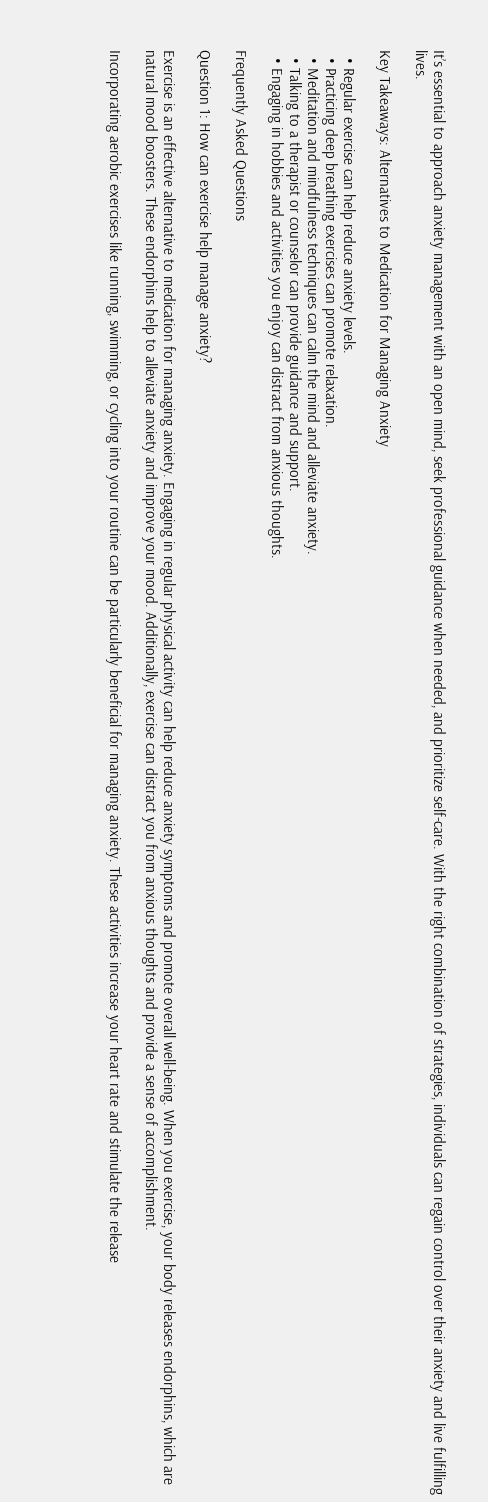It’s essential to approach anxiety management with an open mind, seek professional guidance when needed, and prioritize self-care. With the right combination of strategies, individuals can regain control over their anxiety and live fulfilling lives.

Key Takeaways: Alternatives to Medication for Managing Anxiety

  • Regular exercise can help reduce anxiety levels.
  • Practicing deep breathing exercises can promote relaxation.
  • Meditation and mindfulness techniques can calm the mind and alleviate anxiety.
  • Talking to a therapist or counselor can provide guidance and support.
  • Engaging in hobbies and activities you enjoy can distract from anxious thoughts.

Frequently Asked Questions

Question 1: How can exercise help manage anxiety?

Exercise is an effective alternative to medication for managing anxiety. Engaging in regular physical activity can help reduce anxiety symptoms and promote overall well-being. When you exercise, your body releases endorphins, which are natural mood boosters. These endorphins help to alleviate anxiety and improve your mood. Additionally, exercise can distract you from anxious thoughts and provide a sense of accomplishment.

Incorporating aerobic exercises like running, swimming, or cycling into your routine can be particularly beneficial for managing anxiety. These activities increase your heart rate and stimulate the release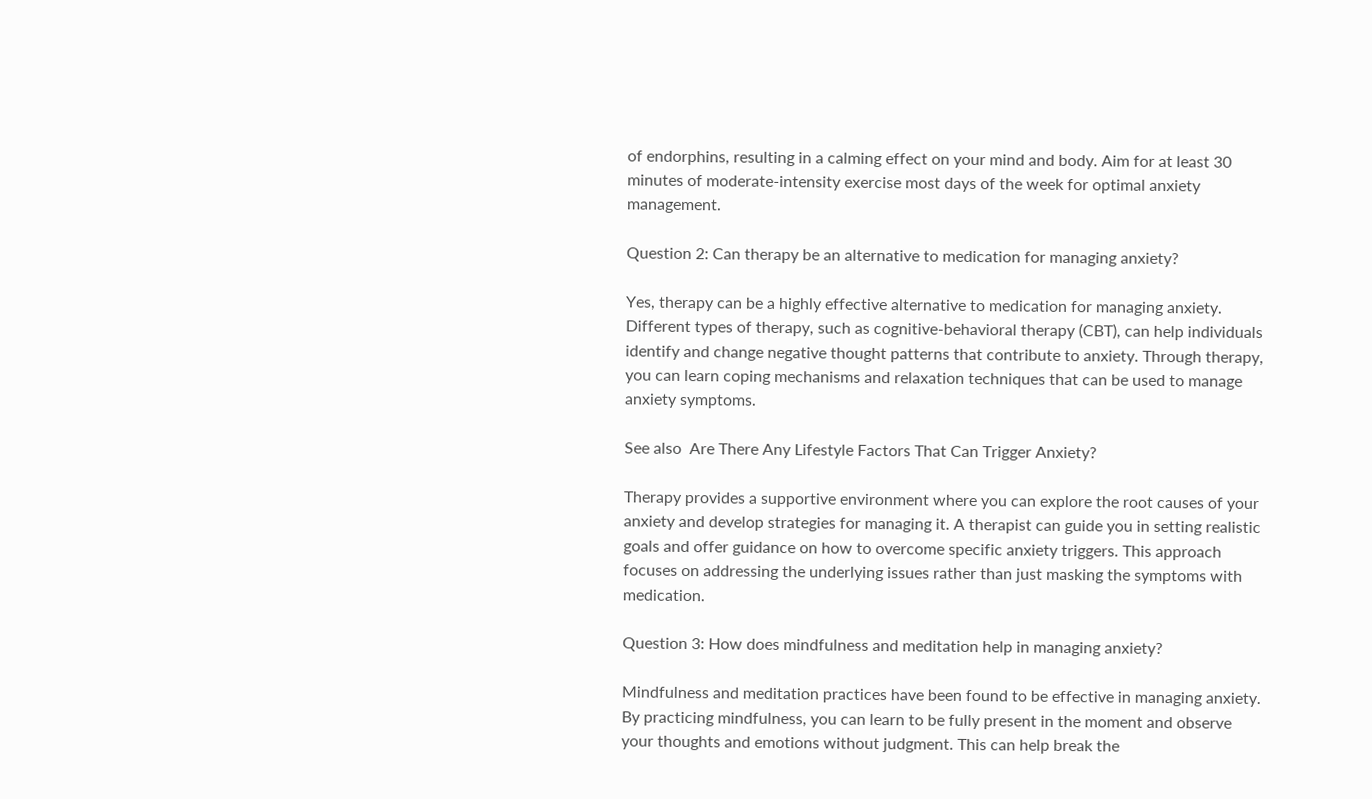of endorphins, resulting in a calming effect on your mind and body. Aim for at least 30 minutes of moderate-intensity exercise most days of the week for optimal anxiety management.

Question 2: Can therapy be an alternative to medication for managing anxiety?

Yes, therapy can be a highly effective alternative to medication for managing anxiety. Different types of therapy, such as cognitive-behavioral therapy (CBT), can help individuals identify and change negative thought patterns that contribute to anxiety. Through therapy, you can learn coping mechanisms and relaxation techniques that can be used to manage anxiety symptoms.

See also  Are There Any Lifestyle Factors That Can Trigger Anxiety?

Therapy provides a supportive environment where you can explore the root causes of your anxiety and develop strategies for managing it. A therapist can guide you in setting realistic goals and offer guidance on how to overcome specific anxiety triggers. This approach focuses on addressing the underlying issues rather than just masking the symptoms with medication.

Question 3: How does mindfulness and meditation help in managing anxiety?

Mindfulness and meditation practices have been found to be effective in managing anxiety. By practicing mindfulness, you can learn to be fully present in the moment and observe your thoughts and emotions without judgment. This can help break the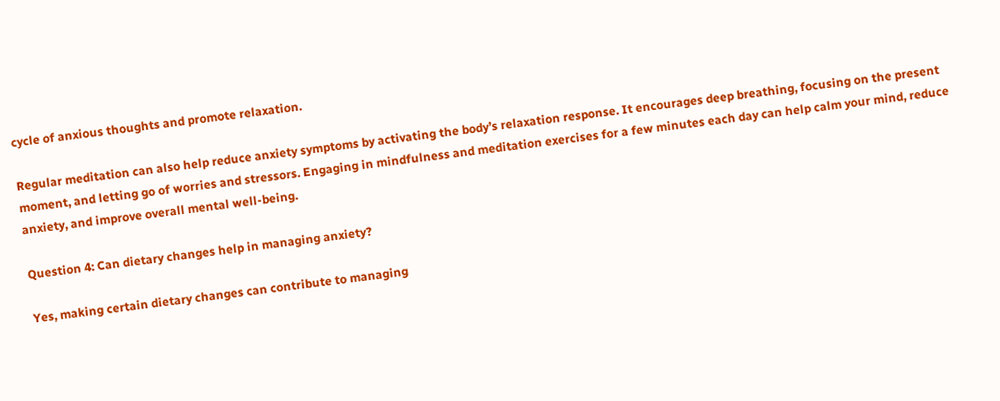cycle of anxious thoughts and promote relaxation.

Regular meditation can also help reduce anxiety symptoms by activating the body’s relaxation response. It encourages deep breathing, focusing on the present moment, and letting go of worries and stressors. Engaging in mindfulness and meditation exercises for a few minutes each day can help calm your mind, reduce anxiety, and improve overall mental well-being.

Question 4: Can dietary changes help in managing anxiety?

Yes, making certain dietary changes can contribute to managing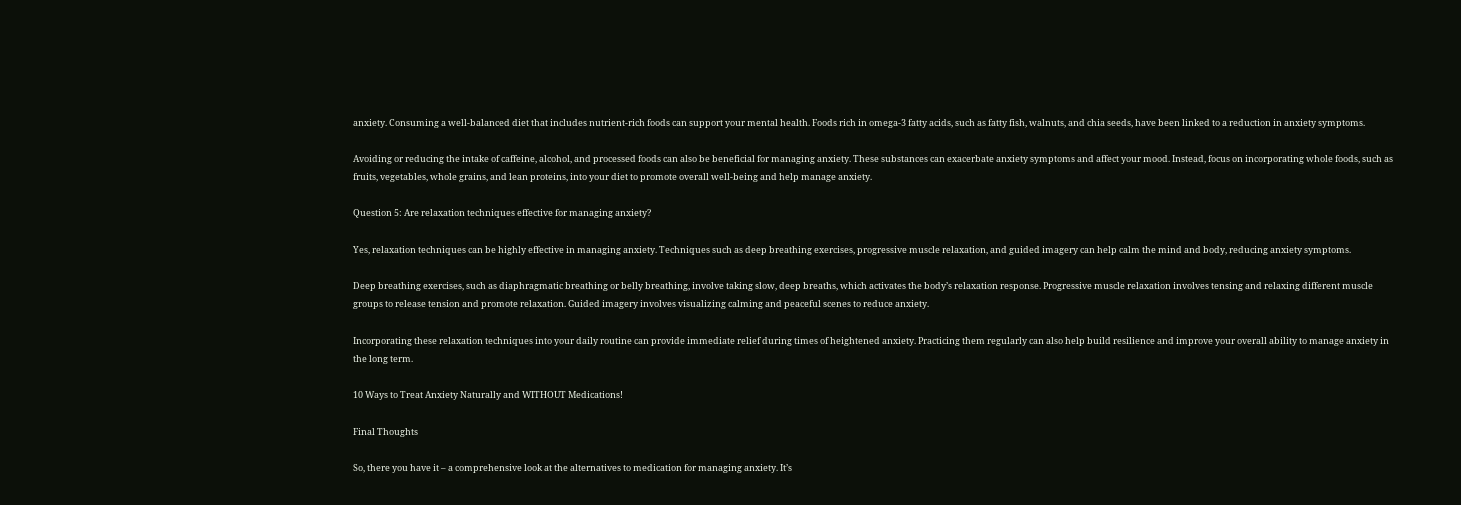anxiety. Consuming a well-balanced diet that includes nutrient-rich foods can support your mental health. Foods rich in omega-3 fatty acids, such as fatty fish, walnuts, and chia seeds, have been linked to a reduction in anxiety symptoms.

Avoiding or reducing the intake of caffeine, alcohol, and processed foods can also be beneficial for managing anxiety. These substances can exacerbate anxiety symptoms and affect your mood. Instead, focus on incorporating whole foods, such as fruits, vegetables, whole grains, and lean proteins, into your diet to promote overall well-being and help manage anxiety.

Question 5: Are relaxation techniques effective for managing anxiety?

Yes, relaxation techniques can be highly effective in managing anxiety. Techniques such as deep breathing exercises, progressive muscle relaxation, and guided imagery can help calm the mind and body, reducing anxiety symptoms.

Deep breathing exercises, such as diaphragmatic breathing or belly breathing, involve taking slow, deep breaths, which activates the body’s relaxation response. Progressive muscle relaxation involves tensing and relaxing different muscle groups to release tension and promote relaxation. Guided imagery involves visualizing calming and peaceful scenes to reduce anxiety.

Incorporating these relaxation techniques into your daily routine can provide immediate relief during times of heightened anxiety. Practicing them regularly can also help build resilience and improve your overall ability to manage anxiety in the long term.

10 Ways to Treat Anxiety Naturally and WITHOUT Medications!

Final Thoughts

So, there you have it – a comprehensive look at the alternatives to medication for managing anxiety. It’s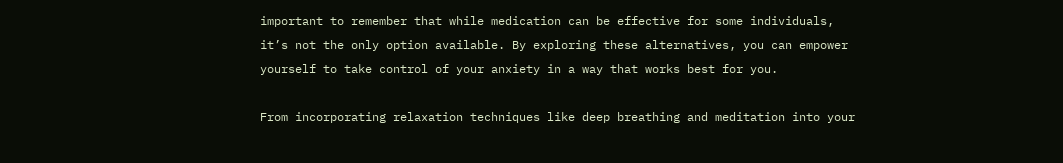important to remember that while medication can be effective for some individuals, it’s not the only option available. By exploring these alternatives, you can empower yourself to take control of your anxiety in a way that works best for you.

From incorporating relaxation techniques like deep breathing and meditation into your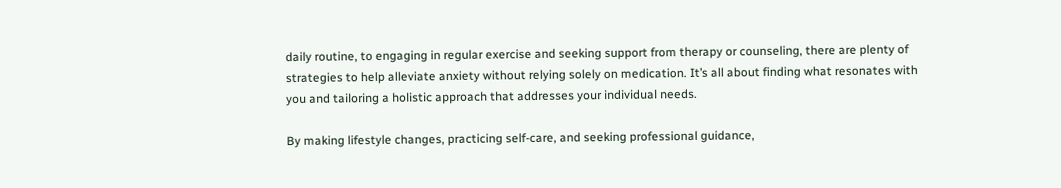daily routine, to engaging in regular exercise and seeking support from therapy or counseling, there are plenty of strategies to help alleviate anxiety without relying solely on medication. It’s all about finding what resonates with you and tailoring a holistic approach that addresses your individual needs.

By making lifestyle changes, practicing self-care, and seeking professional guidance,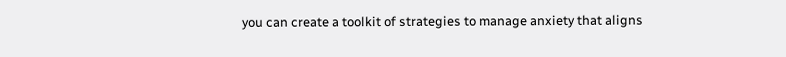you can create a toolkit of strategies to manage anxiety that aligns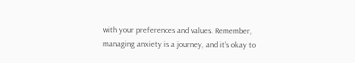with your preferences and values. Remember, managing anxiety is a journey, and it’s okay to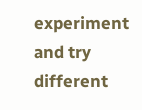experiment and try different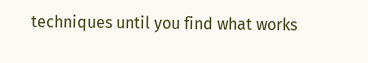techniques until you find what works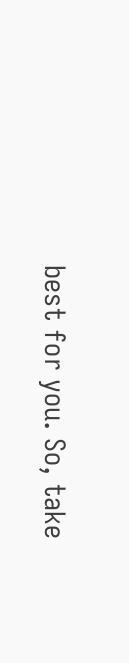best for you. So, take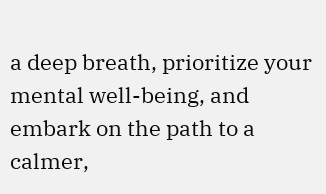a deep breath, prioritize your mental well-being, and embark on the path to a calmer,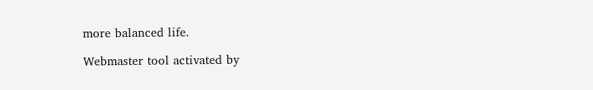more balanced life.

Webmaster tool activated by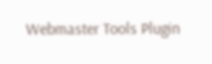Webmaster Tools Plugin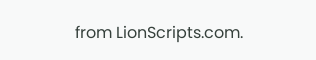from LionScripts.com.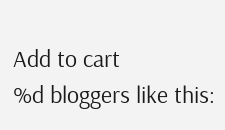Add to cart
%d bloggers like this: